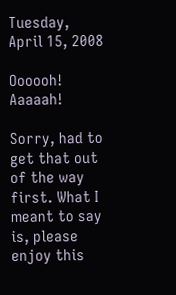Tuesday, April 15, 2008

Oooooh! Aaaaah!

Sorry, had to get that out of the way first. What I meant to say is, please enjoy this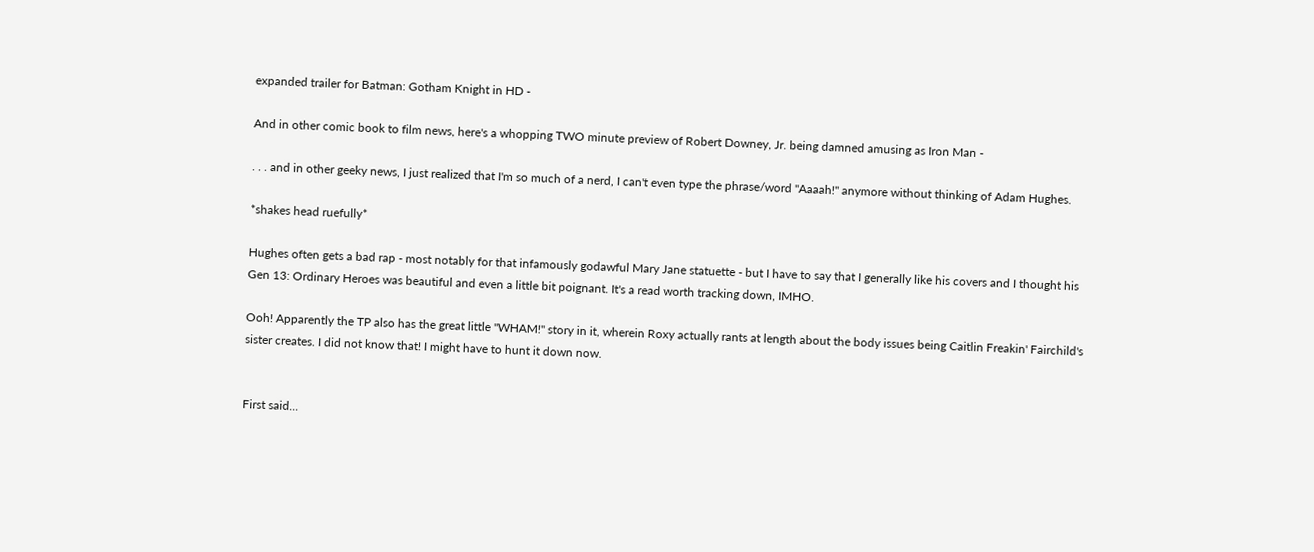expanded trailer for Batman: Gotham Knight in HD -

And in other comic book to film news, here's a whopping TWO minute preview of Robert Downey, Jr. being damned amusing as Iron Man -

. . . and in other geeky news, I just realized that I'm so much of a nerd, I can't even type the phrase/word "Aaaah!" anymore without thinking of Adam Hughes.

*shakes head ruefully*

Hughes often gets a bad rap - most notably for that infamously godawful Mary Jane statuette - but I have to say that I generally like his covers and I thought his Gen 13: Ordinary Heroes was beautiful and even a little bit poignant. It's a read worth tracking down, IMHO.

Ooh! Apparently the TP also has the great little "WHAM!" story in it, wherein Roxy actually rants at length about the body issues being Caitlin Freakin' Fairchild's sister creates. I did not know that! I might have to hunt it down now.


First said...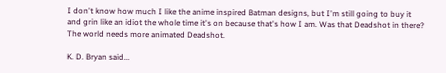I don't know how much I like the anime inspired Batman designs, but I'm still going to buy it and grin like an idiot the whole time it's on because that's how I am. Was that Deadshot in there? The world needs more animated Deadshot.

K. D. Bryan said...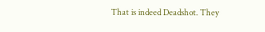That is indeed Deadshot. They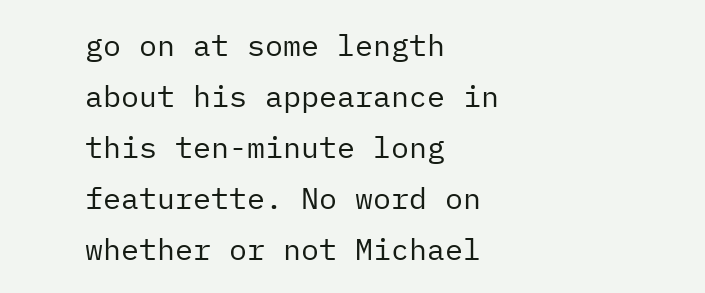go on at some length about his appearance in this ten-minute long featurette. No word on whether or not Michael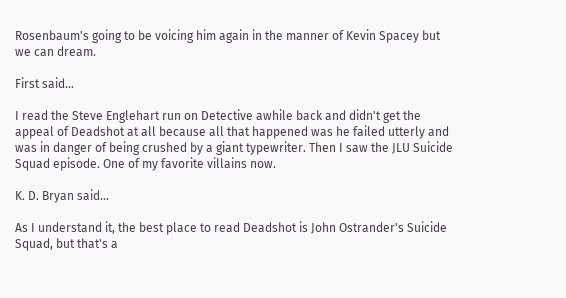Rosenbaum's going to be voicing him again in the manner of Kevin Spacey but we can dream.

First said...

I read the Steve Englehart run on Detective awhile back and didn't get the appeal of Deadshot at all because all that happened was he failed utterly and was in danger of being crushed by a giant typewriter. Then I saw the JLU Suicide Squad episode. One of my favorite villains now.

K. D. Bryan said...

As I understand it, the best place to read Deadshot is John Ostrander's Suicide Squad, but that's a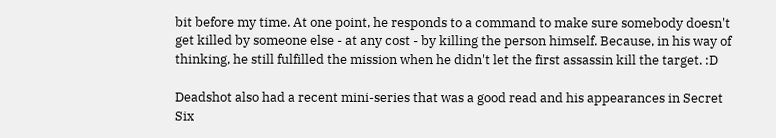bit before my time. At one point, he responds to a command to make sure somebody doesn't get killed by someone else - at any cost - by killing the person himself. Because, in his way of thinking, he still fulfilled the mission when he didn't let the first assassin kill the target. :D

Deadshot also had a recent mini-series that was a good read and his appearances in Secret Six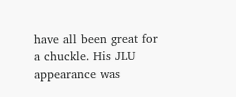have all been great for a chuckle. His JLU appearance was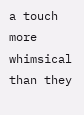a touch more whimsical than they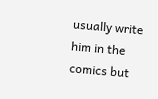usually write him in the comics but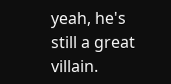yeah, he's still a great villain.